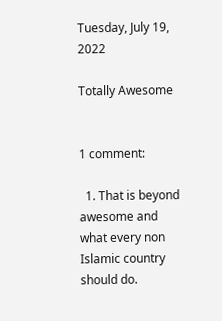Tuesday, July 19, 2022

Totally Awesome


1 comment:

  1. That is beyond awesome and what every non Islamic country should do.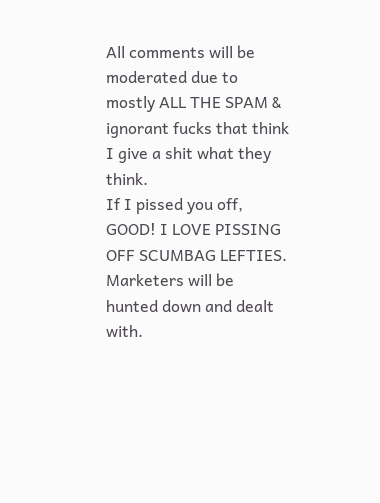All comments will be moderated due to mostly ALL THE SPAM & ignorant fucks that think I give a shit what they think.
If I pissed you off, GOOD! I LOVE PISSING OFF SCUMBAG LEFTIES. Marketers will be hunted down and dealt with.